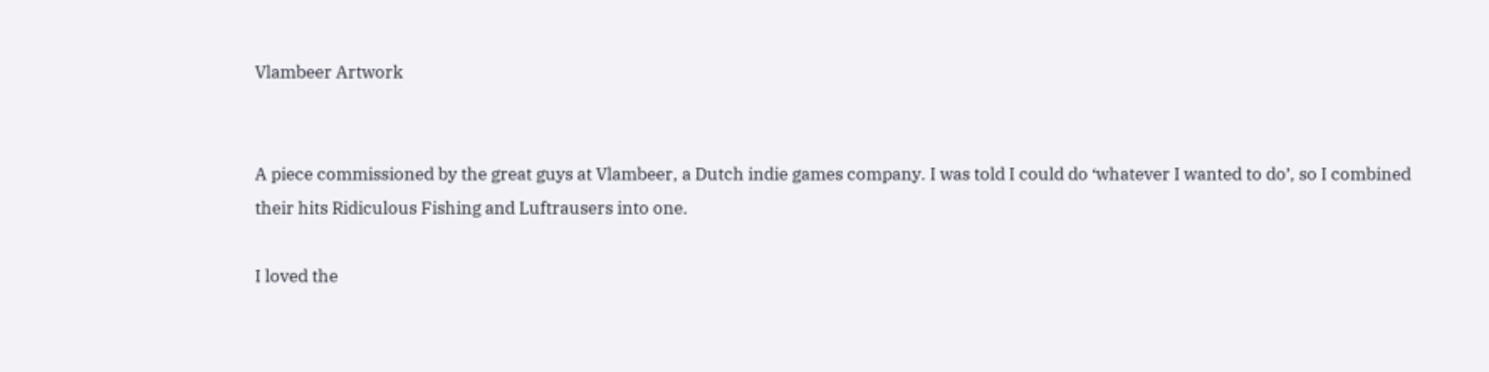Vlambeer Artwork


A piece commissioned by the great guys at Vlambeer, a Dutch indie games company. I was told I could do ‘whatever I wanted to do’, so I combined their hits Ridiculous Fishing and Luftrausers into one.

I loved the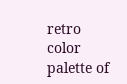retro color palette of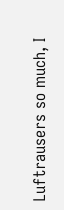Luftrausers so much, I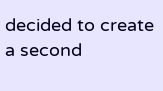decided to create a second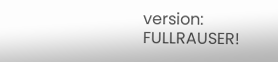version: FULLRAUSER!